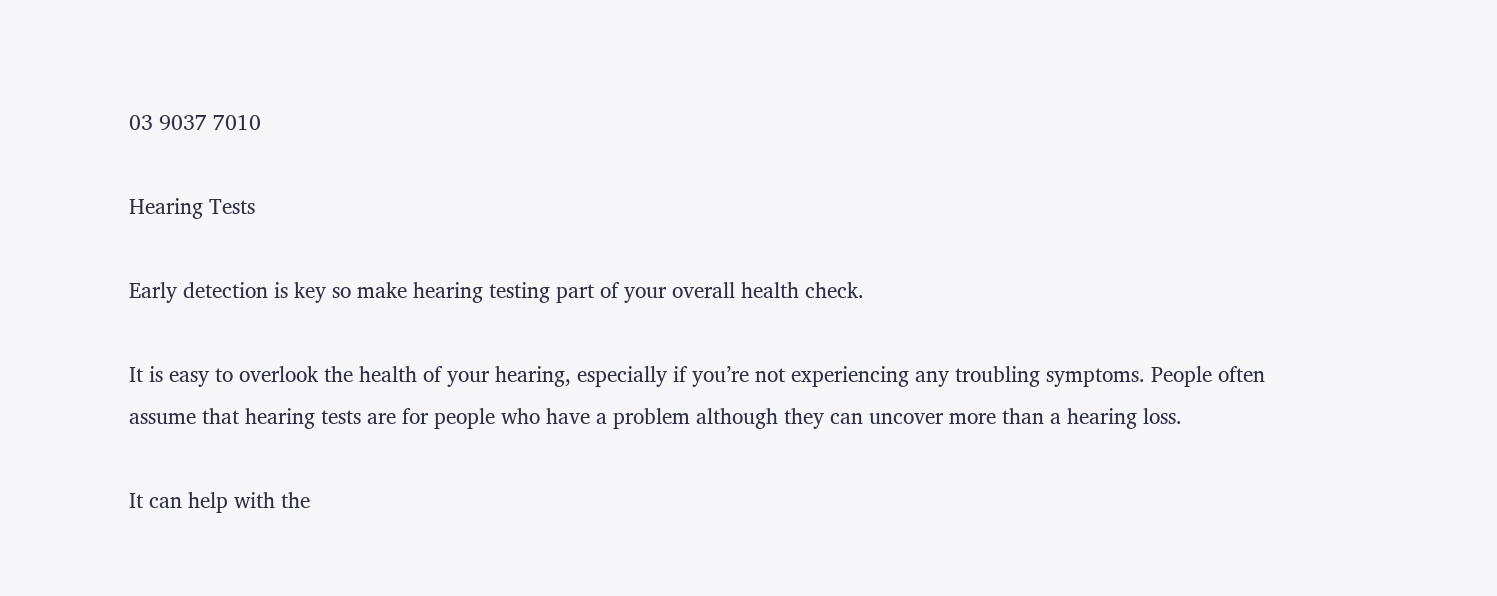03 9037 7010

Hearing Tests

Early detection is key so make hearing testing part of your overall health check.

It is easy to overlook the health of your hearing, especially if you’re not experiencing any troubling symptoms. People often assume that hearing tests are for people who have a problem although they can uncover more than a hearing loss.

It can help with the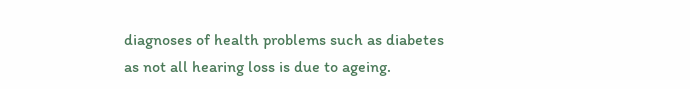diagnoses of health problems such as diabetes as not all hearing loss is due to ageing.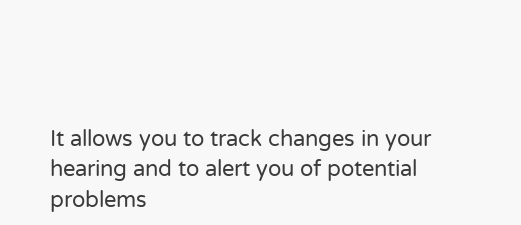It allows you to track changes in your hearing and to alert you of potential problems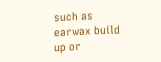such as earwax build up or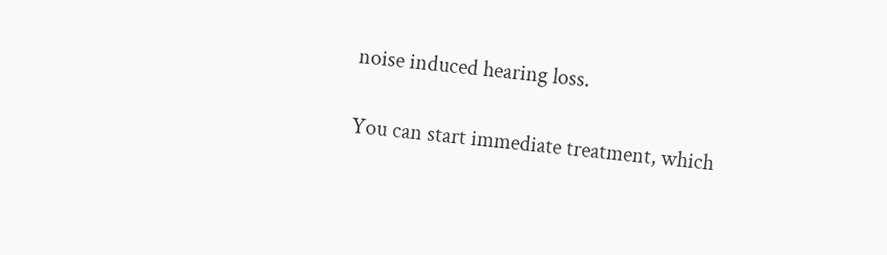noise induced hearing loss.

You can start immediate treatment, which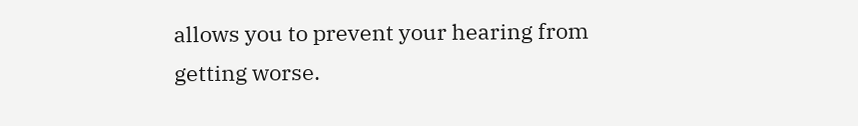allows you to prevent your hearing from getting worse.